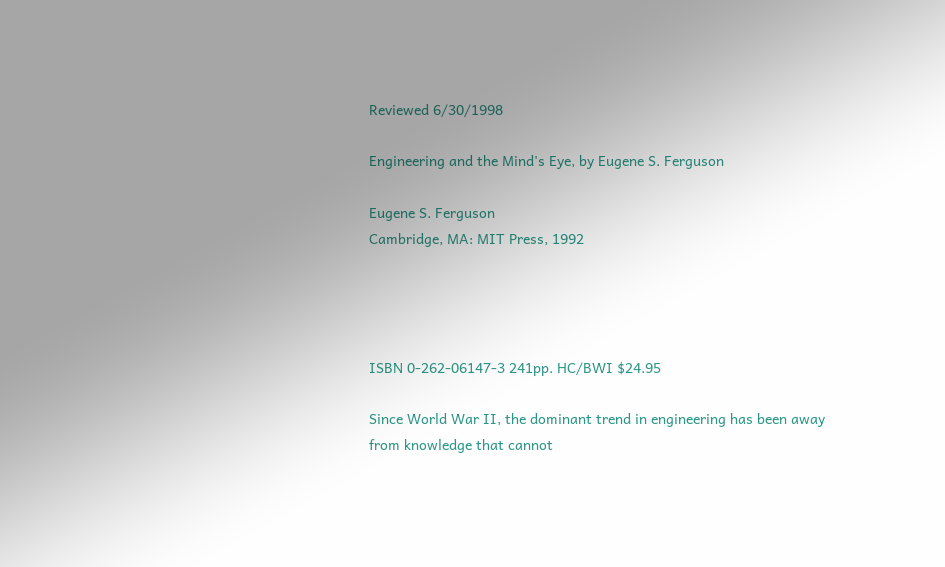Reviewed 6/30/1998

Engineering and the Mind's Eye, by Eugene S. Ferguson

Eugene S. Ferguson
Cambridge, MA: MIT Press, 1992




ISBN 0-262-06147-3 241pp. HC/BWI $24.95

Since World War II, the dominant trend in engineering has been away from knowledge that cannot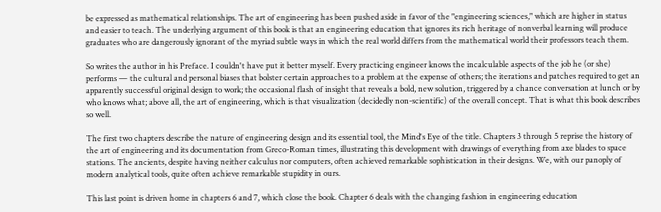be expressed as mathematical relationships. The art of engineering has been pushed aside in favor of the "engineering sciences," which are higher in status and easier to teach. The underlying argument of this book is that an engineering education that ignores its rich heritage of nonverbal learning will produce graduates who are dangerously ignorant of the myriad subtle ways in which the real world differs from the mathematical world their professors teach them.

So writes the author in his Preface. I couldn't have put it better myself. Every practicing engineer knows the incalculable aspects of the job he (or she) performs — the cultural and personal biases that bolster certain approaches to a problem at the expense of others; the iterations and patches required to get an apparently successful original design to work; the occasional flash of insight that reveals a bold, new solution, triggered by a chance conversation at lunch or by who knows what; above all, the art of engineering, which is that visualization (decidedly non-scientific) of the overall concept. That is what this book describes so well.

The first two chapters describe the nature of engineering design and its essential tool, the Mind's Eye of the title. Chapters 3 through 5 reprise the history of the art of engineering and its documentation from Greco-Roman times, illustrating this development with drawings of everything from axe blades to space stations. The ancients, despite having neither calculus nor computers, often achieved remarkable sophistication in their designs. We, with our panoply of modern analytical tools, quite often achieve remarkable stupidity in ours.

This last point is driven home in chapters 6 and 7, which close the book. Chapter 6 deals with the changing fashion in engineering education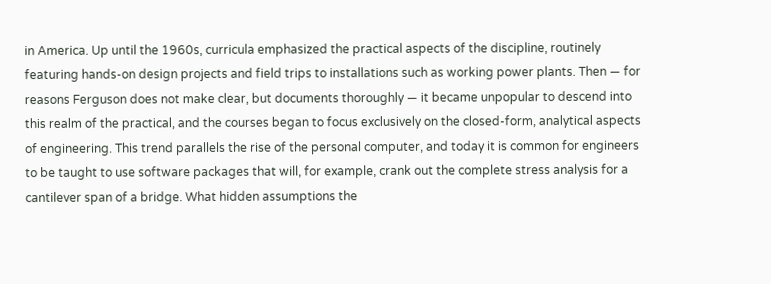in America. Up until the 1960s, curricula emphasized the practical aspects of the discipline, routinely featuring hands-on design projects and field trips to installations such as working power plants. Then — for reasons Ferguson does not make clear, but documents thoroughly — it became unpopular to descend into this realm of the practical, and the courses began to focus exclusively on the closed-form, analytical aspects of engineering. This trend parallels the rise of the personal computer, and today it is common for engineers to be taught to use software packages that will, for example, crank out the complete stress analysis for a cantilever span of a bridge. What hidden assumptions the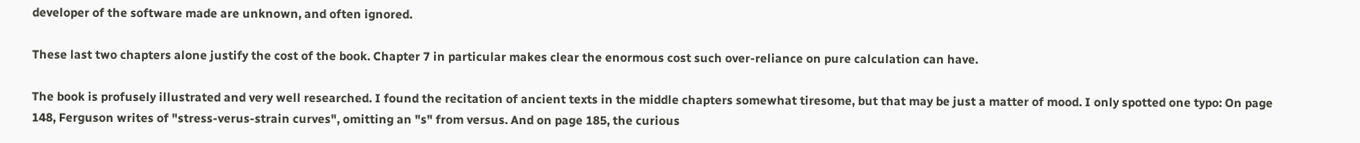developer of the software made are unknown, and often ignored.

These last two chapters alone justify the cost of the book. Chapter 7 in particular makes clear the enormous cost such over-reliance on pure calculation can have.

The book is profusely illustrated and very well researched. I found the recitation of ancient texts in the middle chapters somewhat tiresome, but that may be just a matter of mood. I only spotted one typo: On page 148, Ferguson writes of "stress-verus-strain curves", omitting an "s" from versus. And on page 185, the curious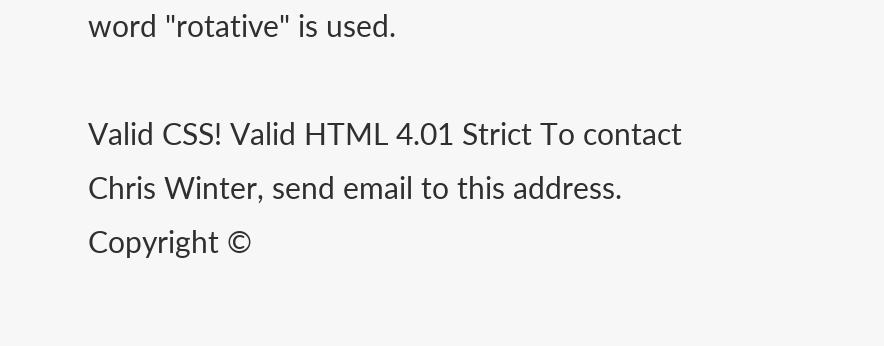word "rotative" is used.

Valid CSS! Valid HTML 4.01 Strict To contact Chris Winter, send email to this address.
Copyright ©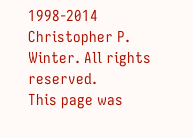1998-2014 Christopher P. Winter. All rights reserved.
This page was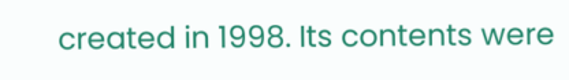created in 1998. Its contents were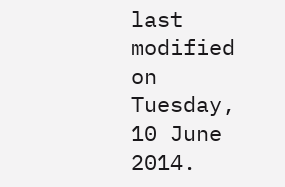last modified on Tuesday, 10 June 2014.